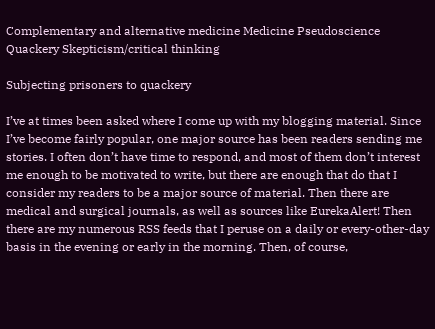Complementary and alternative medicine Medicine Pseudoscience Quackery Skepticism/critical thinking

Subjecting prisoners to quackery

I’ve at times been asked where I come up with my blogging material. Since I’ve become fairly popular, one major source has been readers sending me stories. I often don’t have time to respond, and most of them don’t interest me enough to be motivated to write, but there are enough that do that I consider my readers to be a major source of material. Then there are medical and surgical journals, as well as sources like EurekaAlert! Then there are my numerous RSS feeds that I peruse on a daily or every-other-day basis in the evening or early in the morning. Then, of course,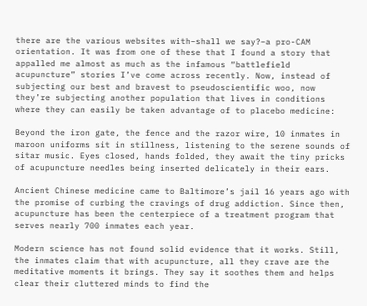there are the various websites with–shall we say?–a pro-CAM orientation. It was from one of these that I found a story that appalled me almost as much as the infamous “battlefield acupuncture” stories I’ve come across recently. Now, instead of subjecting our best and bravest to pseudoscientific woo, now they’re subjecting another population that lives in conditions where they can easily be taken advantage of to placebo medicine:

Beyond the iron gate, the fence and the razor wire, 10 inmates in maroon uniforms sit in stillness, listening to the serene sounds of sitar music. Eyes closed, hands folded, they await the tiny pricks of acupuncture needles being inserted delicately in their ears.

Ancient Chinese medicine came to Baltimore’s jail 16 years ago with the promise of curbing the cravings of drug addiction. Since then, acupuncture has been the centerpiece of a treatment program that serves nearly 700 inmates each year.

Modern science has not found solid evidence that it works. Still, the inmates claim that with acupuncture, all they crave are the meditative moments it brings. They say it soothes them and helps clear their cluttered minds to find the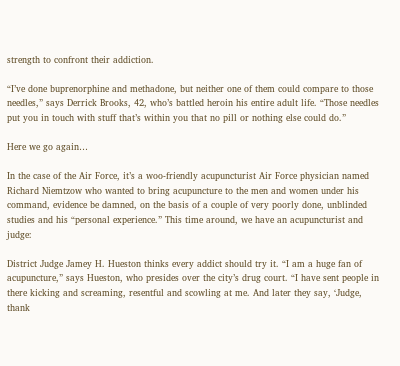strength to confront their addiction.

“I’ve done buprenorphine and methadone, but neither one of them could compare to those needles,” says Derrick Brooks, 42, who’s battled heroin his entire adult life. “Those needles put you in touch with stuff that’s within you that no pill or nothing else could do.”

Here we go again…

In the case of the Air Force, it’s a woo-friendly acupuncturist Air Force physician named Richard Niemtzow who wanted to bring acupuncture to the men and women under his command, evidence be damned, on the basis of a couple of very poorly done, unblinded studies and his “personal experience.” This time around, we have an acupuncturist and judge:

District Judge Jamey H. Hueston thinks every addict should try it. “I am a huge fan of acupuncture,” says Hueston, who presides over the city’s drug court. “I have sent people in there kicking and screaming, resentful and scowling at me. And later they say, ‘Judge, thank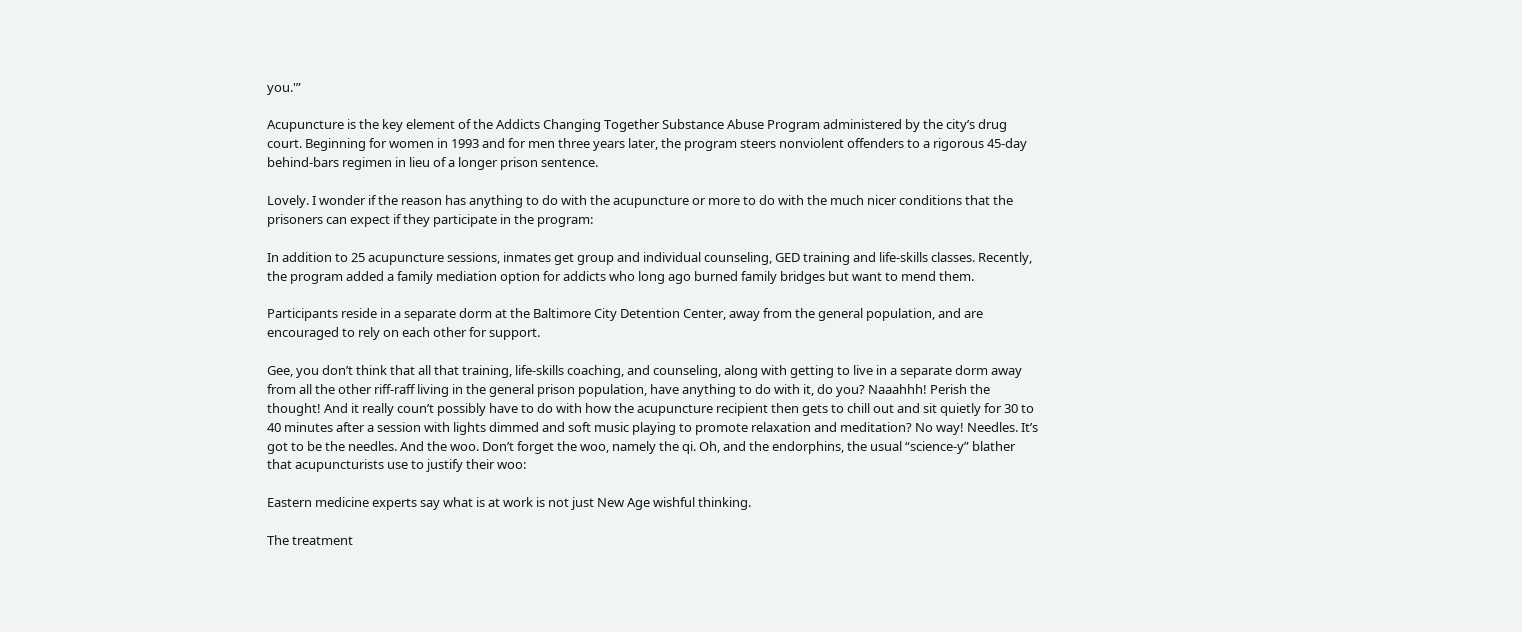you.'”

Acupuncture is the key element of the Addicts Changing Together Substance Abuse Program administered by the city’s drug court. Beginning for women in 1993 and for men three years later, the program steers nonviolent offenders to a rigorous 45-day behind-bars regimen in lieu of a longer prison sentence.

Lovely. I wonder if the reason has anything to do with the acupuncture or more to do with the much nicer conditions that the prisoners can expect if they participate in the program:

In addition to 25 acupuncture sessions, inmates get group and individual counseling, GED training and life-skills classes. Recently, the program added a family mediation option for addicts who long ago burned family bridges but want to mend them.

Participants reside in a separate dorm at the Baltimore City Detention Center, away from the general population, and are encouraged to rely on each other for support.

Gee, you don’t think that all that training, life-skills coaching, and counseling, along with getting to live in a separate dorm away from all the other riff-raff living in the general prison population, have anything to do with it, do you? Naaahhh! Perish the thought! And it really coun’t possibly have to do with how the acupuncture recipient then gets to chill out and sit quietly for 30 to 40 minutes after a session with lights dimmed and soft music playing to promote relaxation and meditation? No way! Needles. It’s got to be the needles. And the woo. Don’t forget the woo, namely the qi. Oh, and the endorphins, the usual “science-y” blather that acupuncturists use to justify their woo:

Eastern medicine experts say what is at work is not just New Age wishful thinking.

The treatment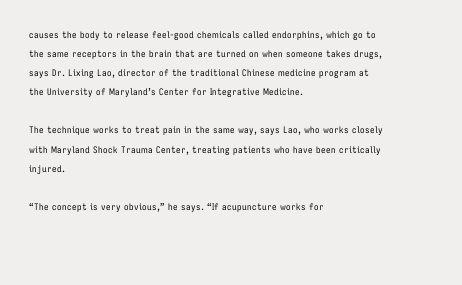causes the body to release feel-good chemicals called endorphins, which go to the same receptors in the brain that are turned on when someone takes drugs, says Dr. Lixing Lao, director of the traditional Chinese medicine program at the University of Maryland’s Center for Integrative Medicine.

The technique works to treat pain in the same way, says Lao, who works closely with Maryland Shock Trauma Center, treating patients who have been critically injured.

“The concept is very obvious,” he says. “If acupuncture works for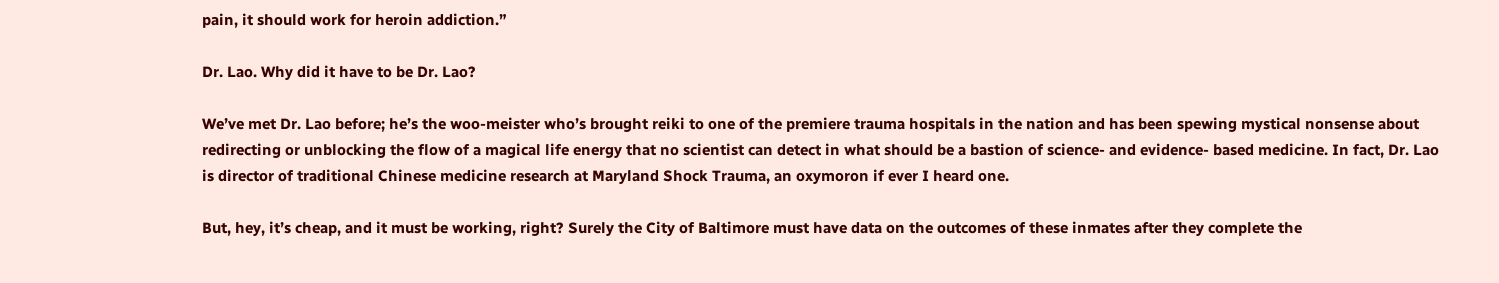pain, it should work for heroin addiction.”

Dr. Lao. Why did it have to be Dr. Lao?

We’ve met Dr. Lao before; he’s the woo-meister who’s brought reiki to one of the premiere trauma hospitals in the nation and has been spewing mystical nonsense about redirecting or unblocking the flow of a magical life energy that no scientist can detect in what should be a bastion of science- and evidence- based medicine. In fact, Dr. Lao is director of traditional Chinese medicine research at Maryland Shock Trauma, an oxymoron if ever I heard one.

But, hey, it’s cheap, and it must be working, right? Surely the City of Baltimore must have data on the outcomes of these inmates after they complete the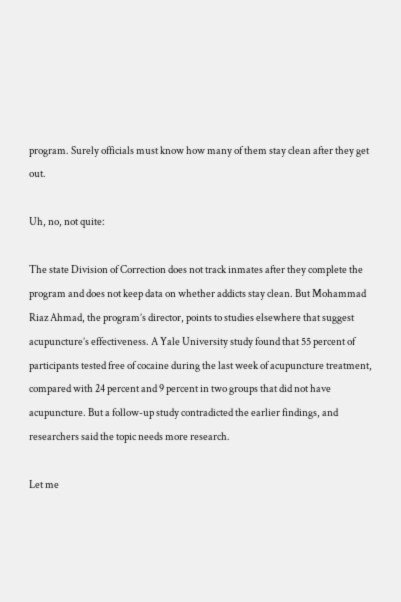program. Surely officials must know how many of them stay clean after they get out.

Uh, no, not quite:

The state Division of Correction does not track inmates after they complete the program and does not keep data on whether addicts stay clean. But Mohammad Riaz Ahmad, the program’s director, points to studies elsewhere that suggest acupuncture’s effectiveness. A Yale University study found that 55 percent of participants tested free of cocaine during the last week of acupuncture treatment, compared with 24 percent and 9 percent in two groups that did not have acupuncture. But a follow-up study contradicted the earlier findings, and researchers said the topic needs more research.

Let me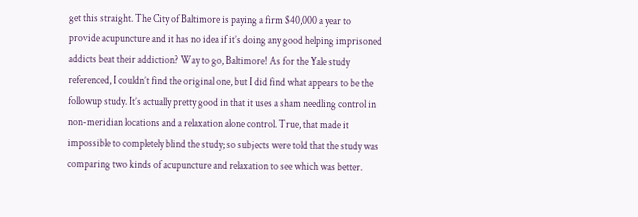get this straight. The City of Baltimore is paying a firm $40,000 a year to provide acupuncture and it has no idea if it’s doing any good helping imprisoned addicts beat their addiction? Way to go, Baltimore! As for the Yale study referenced, I couldn’t find the original one, but I did find what appears to be the followup study. It’s actually pretty good in that it uses a sham needling control in non-meridian locations and a relaxation alone control. True, that made it impossible to completely blind the study; so subjects were told that the study was comparing two kinds of acupuncture and relaxation to see which was better.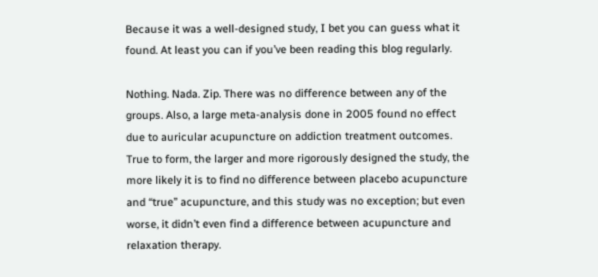Because it was a well-designed study, I bet you can guess what it found. At least you can if you’ve been reading this blog regularly.

Nothing. Nada. Zip. There was no difference between any of the groups. Also, a large meta-analysis done in 2005 found no effect due to auricular acupuncture on addiction treatment outcomes. True to form, the larger and more rigorously designed the study, the more likely it is to find no difference between placebo acupuncture and “true” acupuncture, and this study was no exception; but even worse, it didn’t even find a difference between acupuncture and relaxation therapy.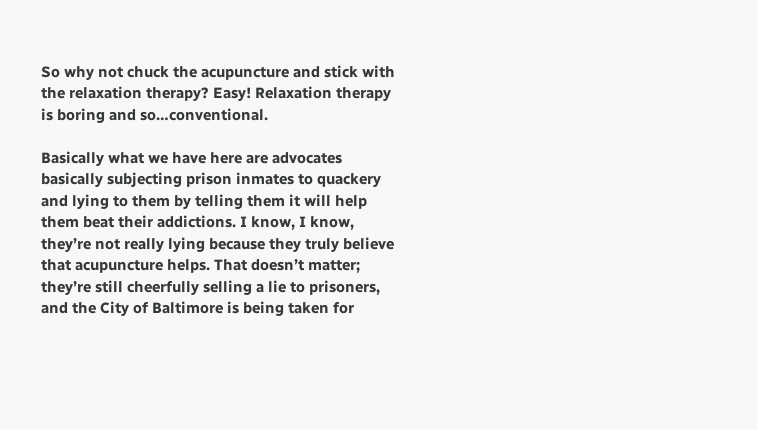So why not chuck the acupuncture and stick with the relaxation therapy? Easy! Relaxation therapy is boring and so…conventional.

Basically what we have here are advocates basically subjecting prison inmates to quackery and lying to them by telling them it will help them beat their addictions. I know, I know, they’re not really lying because they truly believe that acupuncture helps. That doesn’t matter; they’re still cheerfully selling a lie to prisoners, and the City of Baltimore is being taken for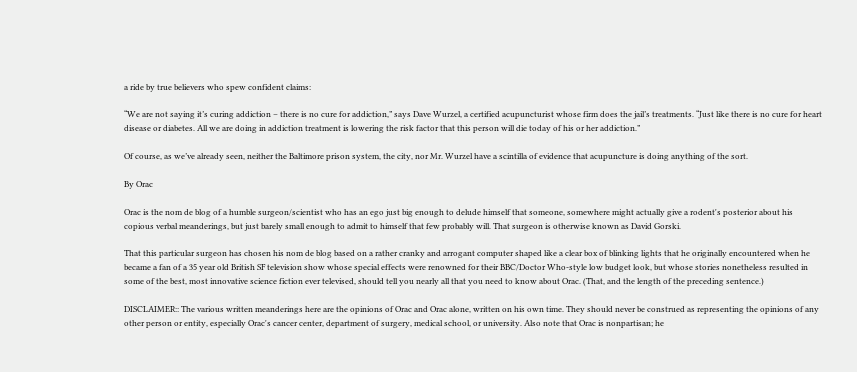a ride by true believers who spew confident claims:

“We are not saying it’s curing addiction – there is no cure for addiction,” says Dave Wurzel, a certified acupuncturist whose firm does the jail’s treatments. “Just like there is no cure for heart disease or diabetes. All we are doing in addiction treatment is lowering the risk factor that this person will die today of his or her addiction.”

Of course, as we’ve already seen, neither the Baltimore prison system, the city, nor Mr. Wurzel have a scintilla of evidence that acupuncture is doing anything of the sort.

By Orac

Orac is the nom de blog of a humble surgeon/scientist who has an ego just big enough to delude himself that someone, somewhere might actually give a rodent's posterior about his copious verbal meanderings, but just barely small enough to admit to himself that few probably will. That surgeon is otherwise known as David Gorski.

That this particular surgeon has chosen his nom de blog based on a rather cranky and arrogant computer shaped like a clear box of blinking lights that he originally encountered when he became a fan of a 35 year old British SF television show whose special effects were renowned for their BBC/Doctor Who-style low budget look, but whose stories nonetheless resulted in some of the best, most innovative science fiction ever televised, should tell you nearly all that you need to know about Orac. (That, and the length of the preceding sentence.)

DISCLAIMER:: The various written meanderings here are the opinions of Orac and Orac alone, written on his own time. They should never be construed as representing the opinions of any other person or entity, especially Orac's cancer center, department of surgery, medical school, or university. Also note that Orac is nonpartisan; he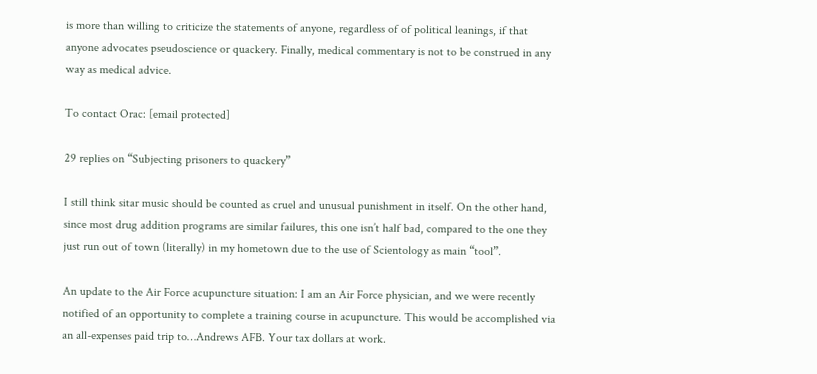is more than willing to criticize the statements of anyone, regardless of of political leanings, if that anyone advocates pseudoscience or quackery. Finally, medical commentary is not to be construed in any way as medical advice.

To contact Orac: [email protected]

29 replies on “Subjecting prisoners to quackery”

I still think sitar music should be counted as cruel and unusual punishment in itself. On the other hand, since most drug addition programs are similar failures, this one isn’t half bad, compared to the one they just run out of town (literally) in my hometown due to the use of Scientology as main “tool”.

An update to the Air Force acupuncture situation: I am an Air Force physician, and we were recently notified of an opportunity to complete a training course in acupuncture. This would be accomplished via an all-expenses paid trip to…Andrews AFB. Your tax dollars at work.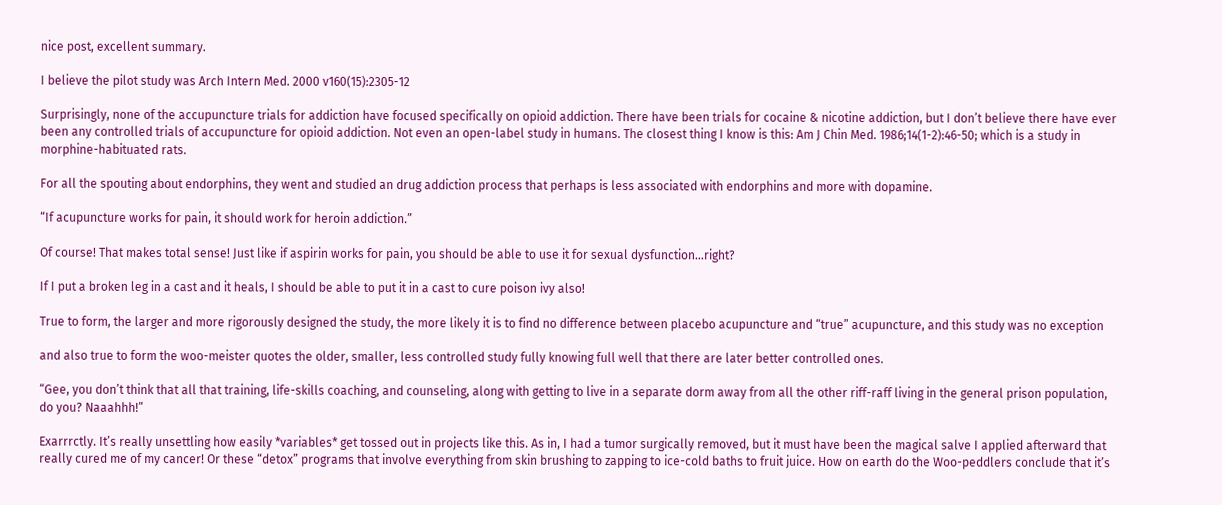nice post, excellent summary.

I believe the pilot study was Arch Intern Med. 2000 v160(15):2305-12

Surprisingly, none of the accupuncture trials for addiction have focused specifically on opioid addiction. There have been trials for cocaine & nicotine addiction, but I don’t believe there have ever been any controlled trials of accupuncture for opioid addiction. Not even an open-label study in humans. The closest thing I know is this: Am J Chin Med. 1986;14(1-2):46-50; which is a study in morphine-habituated rats.

For all the spouting about endorphins, they went and studied an drug addiction process that perhaps is less associated with endorphins and more with dopamine.

“If acupuncture works for pain, it should work for heroin addiction.”

Of course! That makes total sense! Just like if aspirin works for pain, you should be able to use it for sexual dysfunction…right?

If I put a broken leg in a cast and it heals, I should be able to put it in a cast to cure poison ivy also!

True to form, the larger and more rigorously designed the study, the more likely it is to find no difference between placebo acupuncture and “true” acupuncture, and this study was no exception

and also true to form the woo-meister quotes the older, smaller, less controlled study fully knowing full well that there are later better controlled ones.

“Gee, you don’t think that all that training, life-skills coaching, and counseling, along with getting to live in a separate dorm away from all the other riff-raff living in the general prison population, do you? Naaahhh!”

Exarrrctly. It’s really unsettling how easily *variables* get tossed out in projects like this. As in, I had a tumor surgically removed, but it must have been the magical salve I applied afterward that really cured me of my cancer! Or these “detox” programs that involve everything from skin brushing to zapping to ice-cold baths to fruit juice. How on earth do the Woo-peddlers conclude that it’s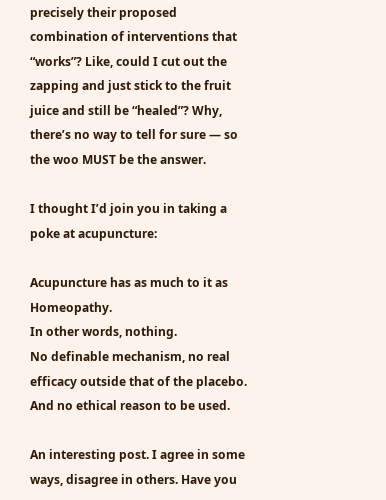precisely their proposed combination of interventions that “works”? Like, could I cut out the zapping and just stick to the fruit juice and still be “healed”? Why, there’s no way to tell for sure — so the woo MUST be the answer.

I thought I’d join you in taking a poke at acupuncture:

Acupuncture has as much to it as Homeopathy.
In other words, nothing.
No definable mechanism, no real efficacy outside that of the placebo. And no ethical reason to be used.

An interesting post. I agree in some ways, disagree in others. Have you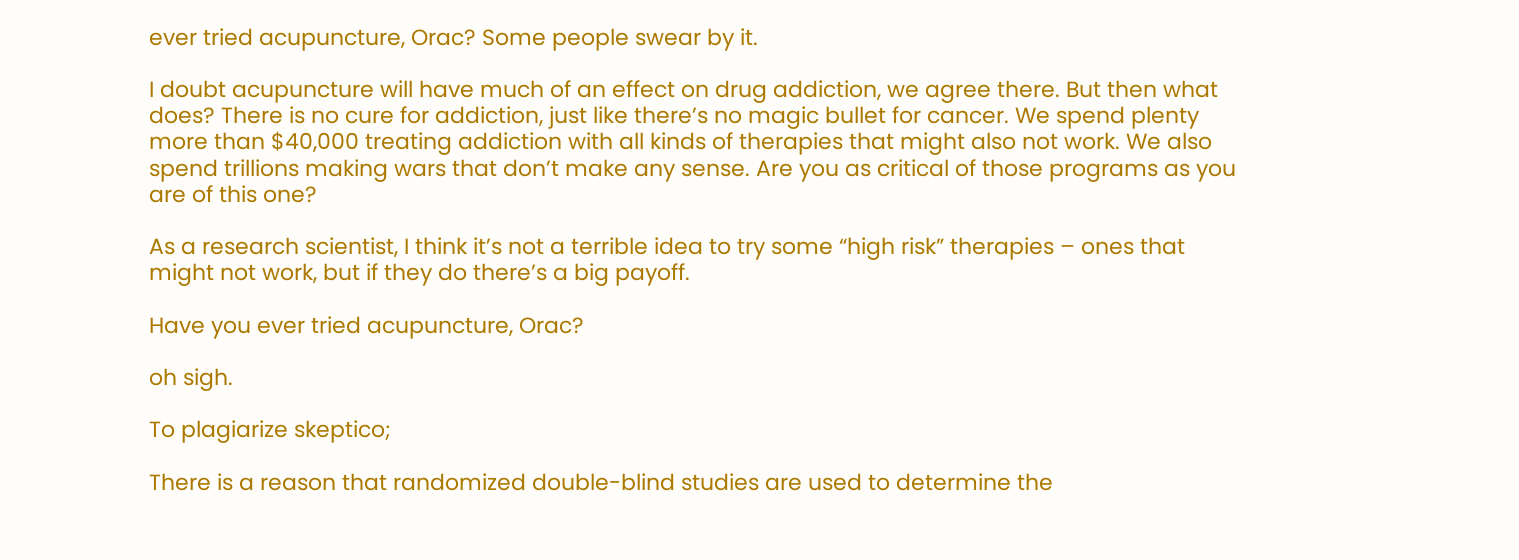ever tried acupuncture, Orac? Some people swear by it.

I doubt acupuncture will have much of an effect on drug addiction, we agree there. But then what does? There is no cure for addiction, just like there’s no magic bullet for cancer. We spend plenty more than $40,000 treating addiction with all kinds of therapies that might also not work. We also spend trillions making wars that don’t make any sense. Are you as critical of those programs as you are of this one?

As a research scientist, I think it’s not a terrible idea to try some “high risk” therapies – ones that might not work, but if they do there’s a big payoff.

Have you ever tried acupuncture, Orac?

oh sigh.

To plagiarize skeptico;

There is a reason that randomized double-blind studies are used to determine the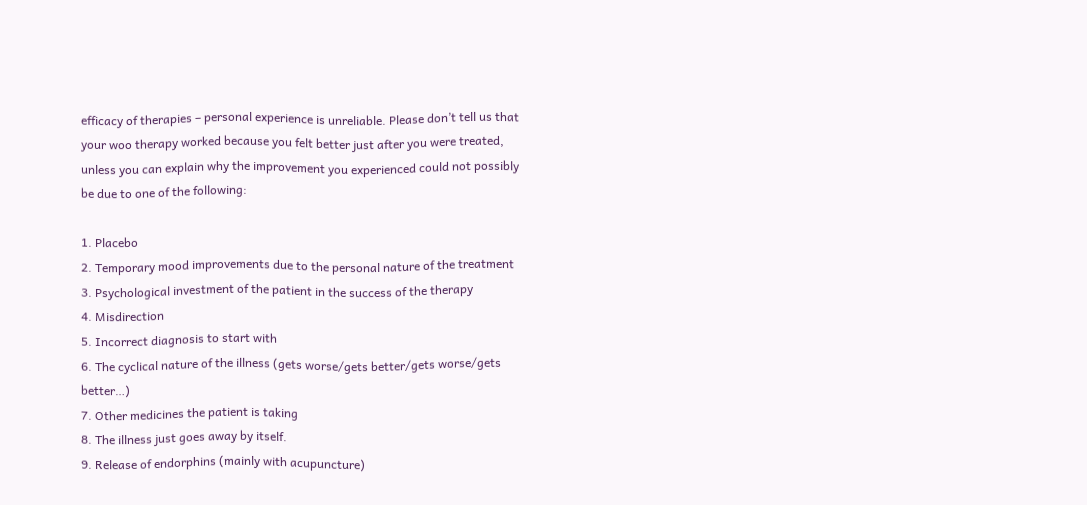efficacy of therapies – personal experience is unreliable. Please don’t tell us that your woo therapy worked because you felt better just after you were treated, unless you can explain why the improvement you experienced could not possibly be due to one of the following:

1. Placebo
2. Temporary mood improvements due to the personal nature of the treatment
3. Psychological investment of the patient in the success of the therapy
4. Misdirection
5. Incorrect diagnosis to start with
6. The cyclical nature of the illness (gets worse/gets better/gets worse/gets better…)
7. Other medicines the patient is taking
8. The illness just goes away by itself.
9. Release of endorphins (mainly with acupuncture)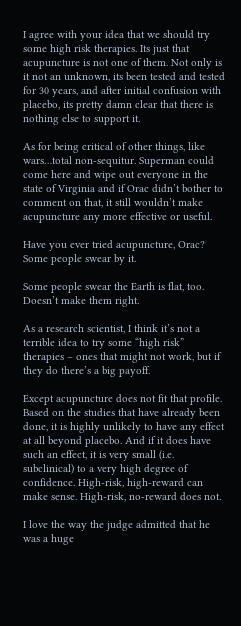I agree with your idea that we should try some high risk therapies. Its just that acupuncture is not one of them. Not only is it not an unknown, its been tested and tested for 30 years, and after initial confusion with placebo, its pretty damn clear that there is nothing else to support it.

As for being critical of other things, like wars…total non-sequitur. Superman could come here and wipe out everyone in the state of Virginia and if Orac didn’t bother to comment on that, it still wouldn’t make acupuncture any more effective or useful.

Have you ever tried acupuncture, Orac? Some people swear by it.

Some people swear the Earth is flat, too. Doesn’t make them right.

As a research scientist, I think it’s not a terrible idea to try some “high risk” therapies – ones that might not work, but if they do there’s a big payoff.

Except acupuncture does not fit that profile. Based on the studies that have already been done, it is highly unlikely to have any effect at all beyond placebo. And if it does have such an effect, it is very small (i.e. subclinical) to a very high degree of confidence. High-risk, high-reward can make sense. High-risk, no-reward does not.

I love the way the judge admitted that he was a huge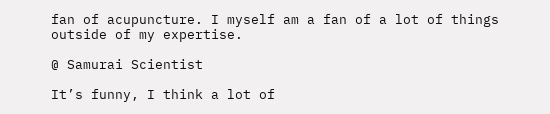fan of acupuncture. I myself am a fan of a lot of things outside of my expertise.

@ Samurai Scientist

It’s funny, I think a lot of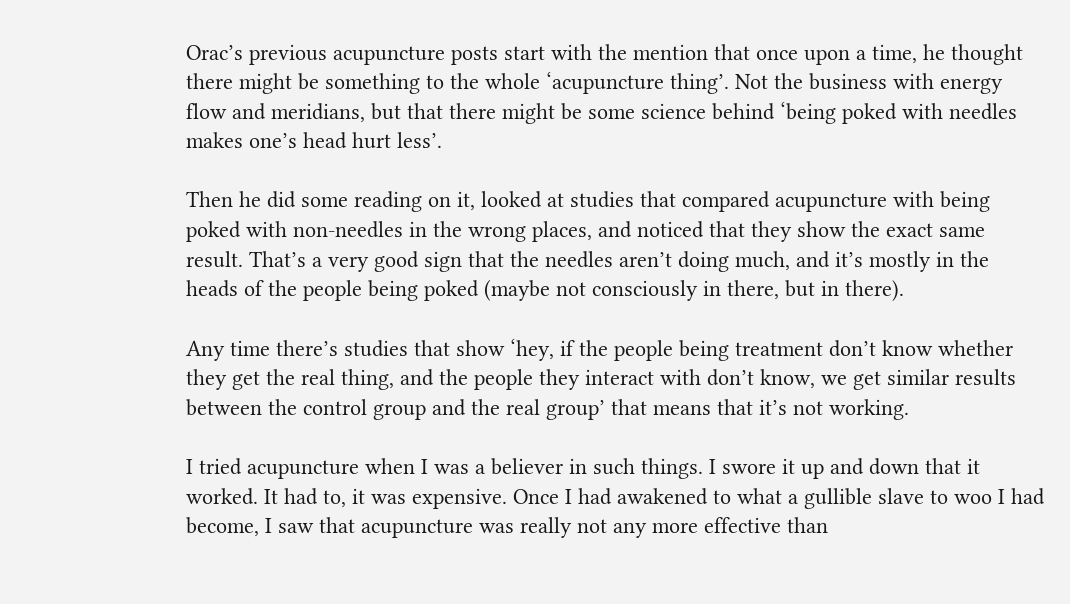Orac’s previous acupuncture posts start with the mention that once upon a time, he thought there might be something to the whole ‘acupuncture thing’. Not the business with energy flow and meridians, but that there might be some science behind ‘being poked with needles makes one’s head hurt less’.

Then he did some reading on it, looked at studies that compared acupuncture with being poked with non-needles in the wrong places, and noticed that they show the exact same result. That’s a very good sign that the needles aren’t doing much, and it’s mostly in the heads of the people being poked (maybe not consciously in there, but in there).

Any time there’s studies that show ‘hey, if the people being treatment don’t know whether they get the real thing, and the people they interact with don’t know, we get similar results between the control group and the real group’ that means that it’s not working.

I tried acupuncture when I was a believer in such things. I swore it up and down that it worked. It had to, it was expensive. Once I had awakened to what a gullible slave to woo I had become, I saw that acupuncture was really not any more effective than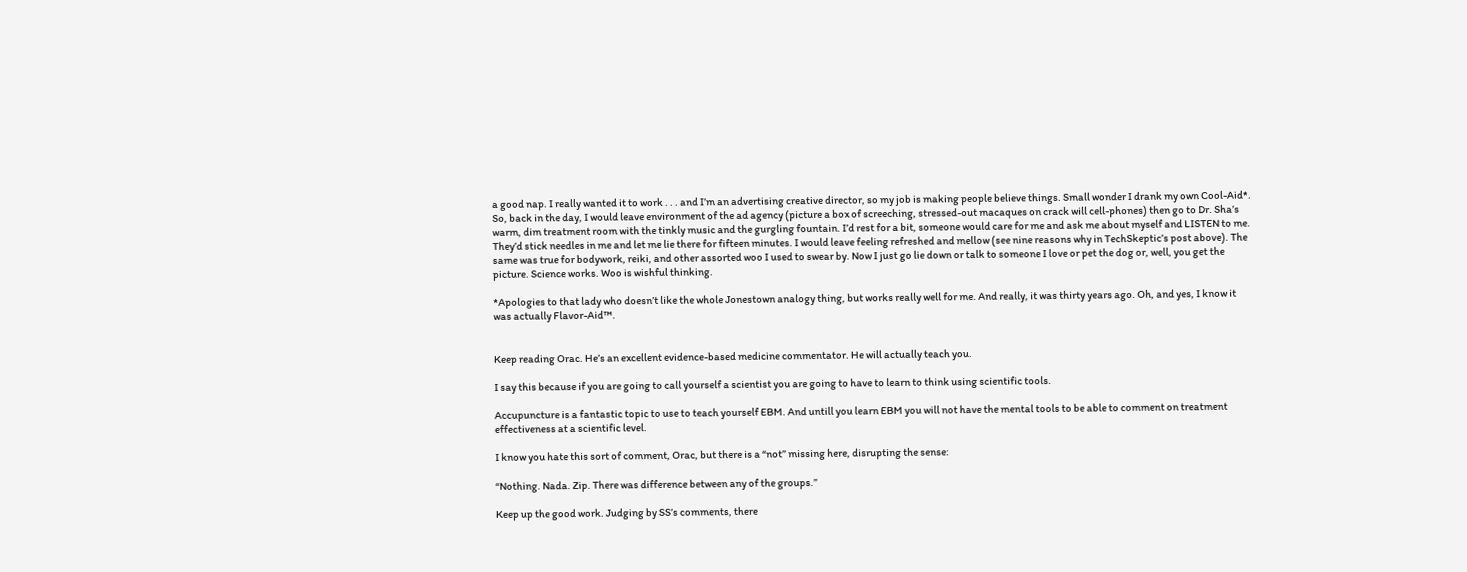a good nap. I really wanted it to work . . . and I’m an advertising creative director, so my job is making people believe things. Small wonder I drank my own Cool-Aid*. So, back in the day, I would leave environment of the ad agency (picture a box of screeching, stressed-out macaques on crack will cell-phones) then go to Dr. Sha’s warm, dim treatment room with the tinkly music and the gurgling fountain. I’d rest for a bit, someone would care for me and ask me about myself and LISTEN to me. They’d stick needles in me and let me lie there for fifteen minutes. I would leave feeling refreshed and mellow (see nine reasons why in TechSkeptic’s post above). The same was true for bodywork, reiki, and other assorted woo I used to swear by. Now I just go lie down or talk to someone I love or pet the dog or, well, you get the picture. Science works. Woo is wishful thinking.

*Apologies to that lady who doesn’t like the whole Jonestown analogy thing, but works really well for me. And really, it was thirty years ago. Oh, and yes, I know it was actually Flavor-Aid™.


Keep reading Orac. He’s an excellent evidence-based medicine commentator. He will actually teach you.

I say this because if you are going to call yourself a scientist you are going to have to learn to think using scientific tools.

Accupuncture is a fantastic topic to use to teach yourself EBM. And untill you learn EBM you will not have the mental tools to be able to comment on treatment effectiveness at a scientific level.

I know you hate this sort of comment, Orac, but there is a “not” missing here, disrupting the sense:

“Nothing. Nada. Zip. There was difference between any of the groups.”

Keep up the good work. Judging by SS’s comments, there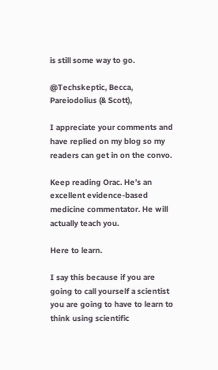is still some way to go.

@Techskeptic, Becca, Pareiodolius (& Scott),

I appreciate your comments and have replied on my blog so my readers can get in on the convo.

Keep reading Orac. He’s an excellent evidence-based medicine commentator. He will actually teach you.

Here to learn.

I say this because if you are going to call yourself a scientist you are going to have to learn to think using scientific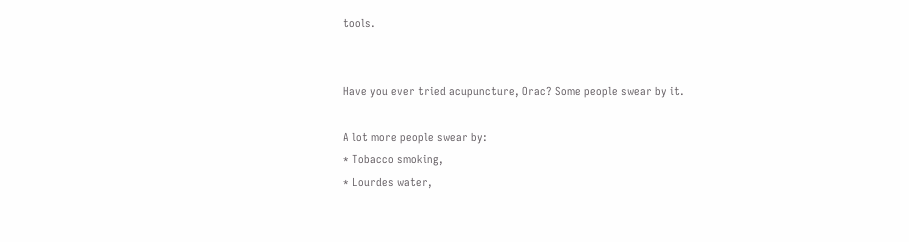tools.


Have you ever tried acupuncture, Orac? Some people swear by it.

A lot more people swear by:
* Tobacco smoking,
* Lourdes water,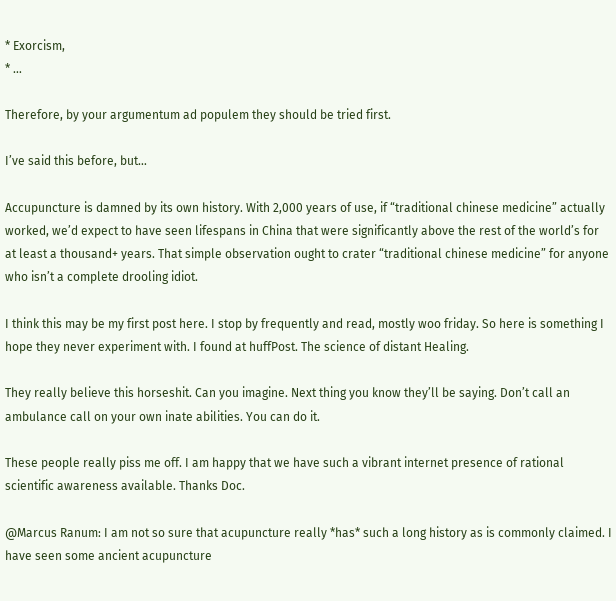* Exorcism,
* …

Therefore, by your argumentum ad populem they should be tried first.

I’ve said this before, but…

Accupuncture is damned by its own history. With 2,000 years of use, if “traditional chinese medicine” actually worked, we’d expect to have seen lifespans in China that were significantly above the rest of the world’s for at least a thousand+ years. That simple observation ought to crater “traditional chinese medicine” for anyone who isn’t a complete drooling idiot.

I think this may be my first post here. I stop by frequently and read, mostly woo friday. So here is something I hope they never experiment with. I found at huffPost. The science of distant Healing.

They really believe this horseshit. Can you imagine. Next thing you know they’ll be saying. Don’t call an ambulance call on your own inate abilities. You can do it.

These people really piss me off. I am happy that we have such a vibrant internet presence of rational scientific awareness available. Thanks Doc.

@Marcus Ranum: I am not so sure that acupuncture really *has* such a long history as is commonly claimed. I have seen some ancient acupuncture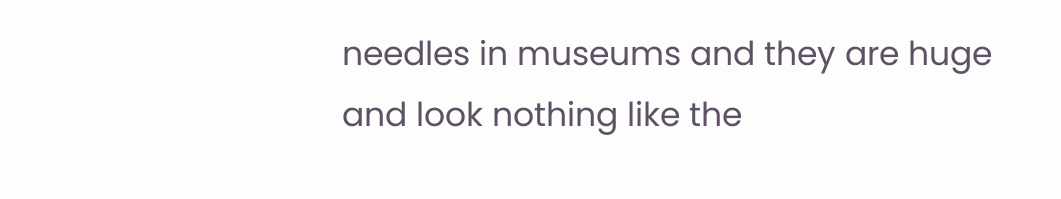needles in museums and they are huge and look nothing like the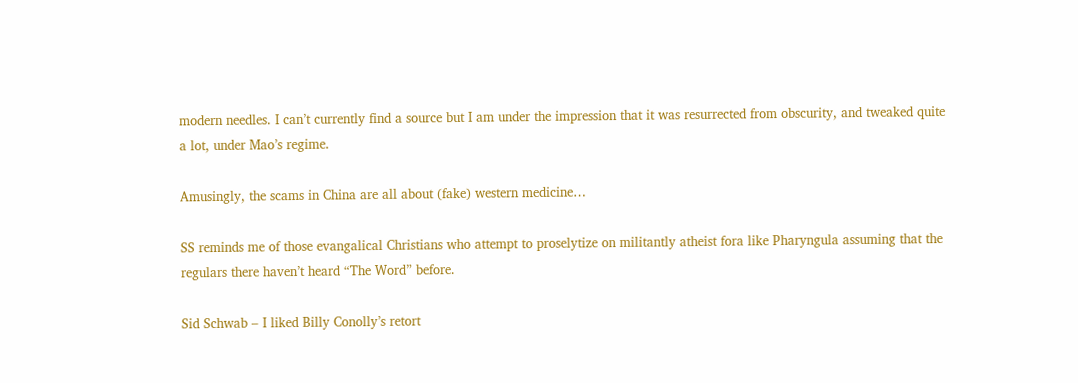modern needles. I can’t currently find a source but I am under the impression that it was resurrected from obscurity, and tweaked quite a lot, under Mao’s regime.

Amusingly, the scams in China are all about (fake) western medicine…

SS reminds me of those evangalical Christians who attempt to proselytize on militantly atheist fora like Pharyngula assuming that the regulars there haven’t heard “The Word” before.

Sid Schwab – I liked Billy Conolly’s retort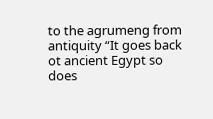to the agrumeng from antiquity “It goes back ot ancient Egypt so does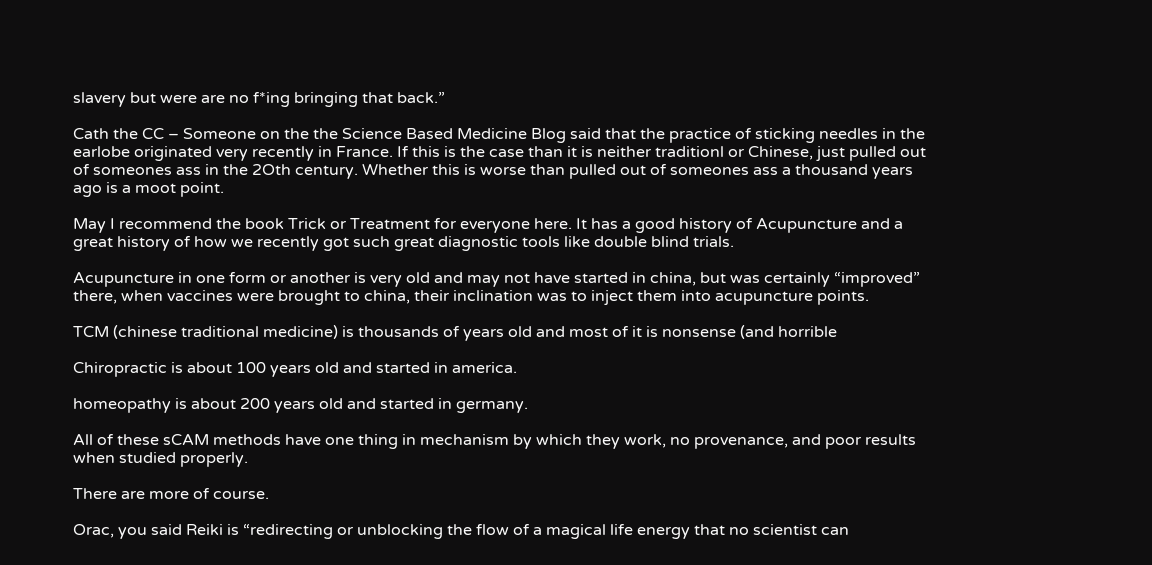slavery but were are no f*ing bringing that back.”

Cath the CC – Someone on the the Science Based Medicine Blog said that the practice of sticking needles in the earlobe originated very recently in France. If this is the case than it is neither traditionl or Chinese, just pulled out of someones ass in the 2Oth century. Whether this is worse than pulled out of someones ass a thousand years ago is a moot point.

May I recommend the book Trick or Treatment for everyone here. It has a good history of Acupuncture and a great history of how we recently got such great diagnostic tools like double blind trials.

Acupuncture in one form or another is very old and may not have started in china, but was certainly “improved” there, when vaccines were brought to china, their inclination was to inject them into acupuncture points.

TCM (chinese traditional medicine) is thousands of years old and most of it is nonsense (and horrible

Chiropractic is about 100 years old and started in america.

homeopathy is about 200 years old and started in germany.

All of these sCAM methods have one thing in mechanism by which they work, no provenance, and poor results when studied properly.

There are more of course.

Orac, you said Reiki is “redirecting or unblocking the flow of a magical life energy that no scientist can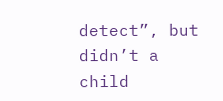detect”, but didn’t a child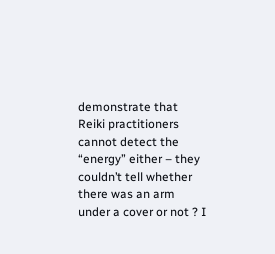demonstrate that Reiki practitioners cannot detect the “energy” either – they couldn’t tell whether there was an arm under a cover or not ? I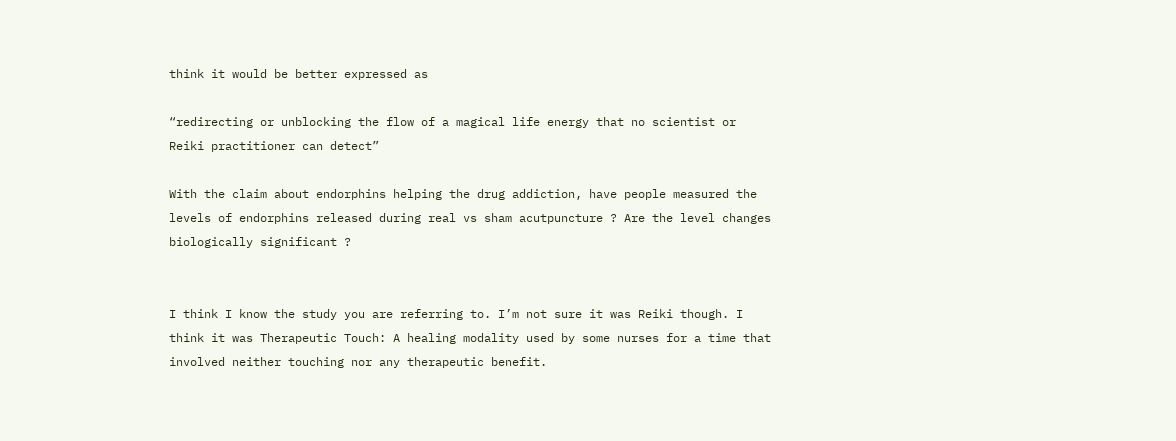think it would be better expressed as

“redirecting or unblocking the flow of a magical life energy that no scientist or Reiki practitioner can detect”

With the claim about endorphins helping the drug addiction, have people measured the levels of endorphins released during real vs sham acutpuncture ? Are the level changes biologically significant ?


I think I know the study you are referring to. I’m not sure it was Reiki though. I think it was Therapeutic Touch: A healing modality used by some nurses for a time that involved neither touching nor any therapeutic benefit.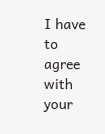I have to agree with your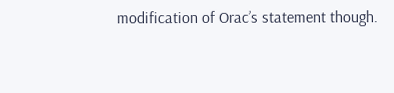modification of Orac’s statement though.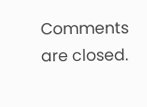Comments are closed.